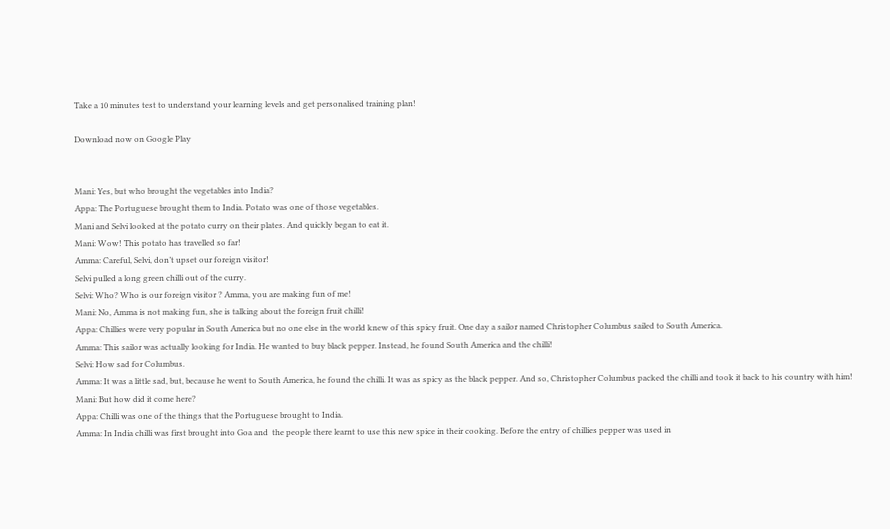Take a 10 minutes test to understand your learning levels and get personalised training plan!

Download now on Google Play


Mani: Yes, but who brought the vegetables into India?
Appa: The Portuguese brought them to India. Potato was one of those vegetables.
Mani and Selvi looked at the potato curry on their plates. And quickly began to eat it.
Mani: Wow! This potato has travelled so far!
Amma: Careful, Selvi, don’t upset our foreign visitor!
Selvi pulled a long green chilli out of the curry.
Selvi: Who? Who is our foreign visitor ? Amma, you are making fun of me!
Mani: No, Amma is not making fun, she is talking about the foreign fruit chilli!
Appa: Chillies were very popular in South America but no one else in the world knew of this spicy fruit. One day a sailor named Christopher Columbus sailed to South America.
Amma: This sailor was actually looking for India. He wanted to buy black pepper. Instead, he found South America and the chilli!
Selvi: How sad for Columbus.
Amma: It was a little sad, but, because he went to South America, he found the chilli. It was as spicy as the black pepper. And so, Christopher Columbus packed the chilli and took it back to his country with him!
Mani: But how did it come here?
Appa: Chilli was one of the things that the Portuguese brought to India.
Amma: In India chilli was first brought into Goa and  the people there learnt to use this new spice in their cooking. Before the entry of chillies pepper was used in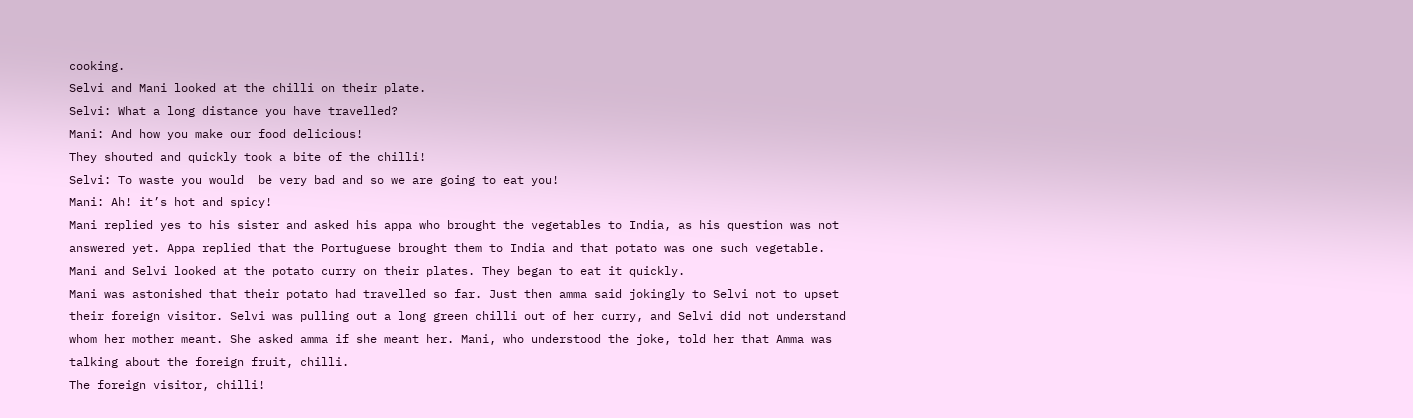cooking.
Selvi and Mani looked at the chilli on their plate.
Selvi: What a long distance you have travelled?
Mani: And how you make our food delicious!
They shouted and quickly took a bite of the chilli!
Selvi: To waste you would  be very bad and so we are going to eat you!
Mani: Ah! it’s hot and spicy!
Mani replied yes to his sister and asked his appa who brought the vegetables to India, as his question was not answered yet. Appa replied that the Portuguese brought them to India and that potato was one such vegetable.
Mani and Selvi looked at the potato curry on their plates. They began to eat it quickly.
Mani was astonished that their potato had travelled so far. Just then amma said jokingly to Selvi not to upset their foreign visitor. Selvi was pulling out a long green chilli out of her curry, and Selvi did not understand whom her mother meant. She asked amma if she meant her. Mani, who understood the joke, told her that Amma was talking about the foreign fruit, chilli.
The foreign visitor, chilli!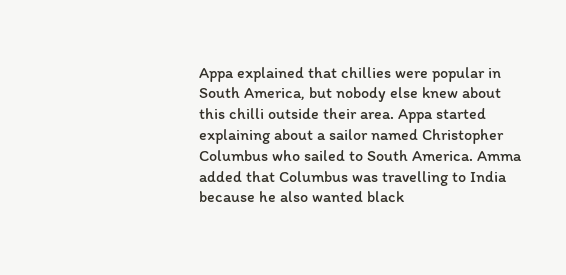Appa explained that chillies were popular in South America, but nobody else knew about this chilli outside their area. Appa started explaining about a sailor named Christopher Columbus who sailed to South America. Amma added that Columbus was travelling to India because he also wanted black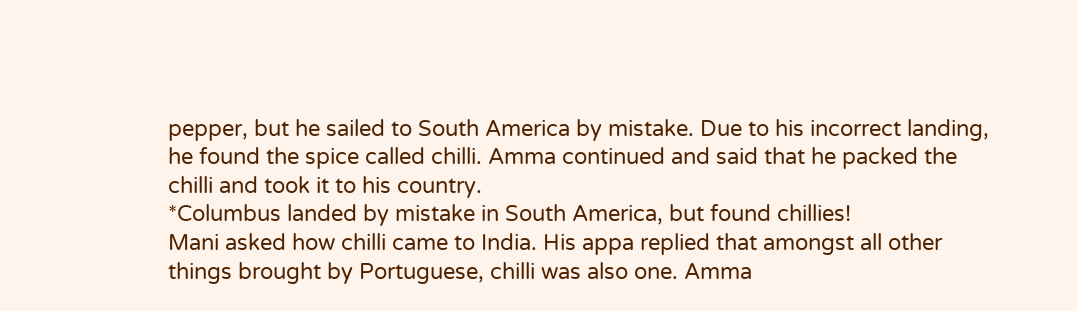pepper, but he sailed to South America by mistake. Due to his incorrect landing, he found the spice called chilli. Amma continued and said that he packed the chilli and took it to his country.
*Columbus landed by mistake in South America, but found chillies!
Mani asked how chilli came to India. His appa replied that amongst all other things brought by Portuguese, chilli was also one. Amma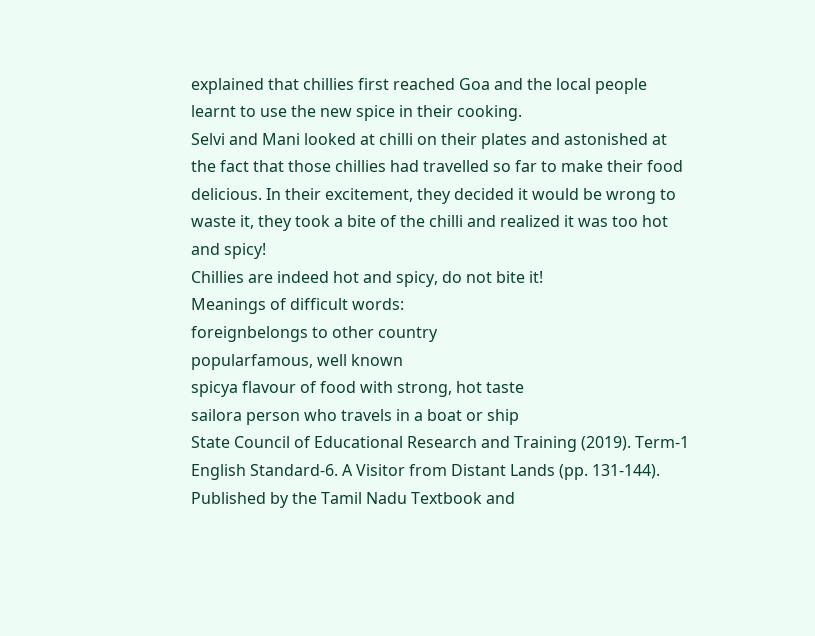explained that chillies first reached Goa and the local people learnt to use the new spice in their cooking.
Selvi and Mani looked at chilli on their plates and astonished at the fact that those chillies had travelled so far to make their food delicious. In their excitement, they decided it would be wrong to waste it, they took a bite of the chilli and realized it was too hot and spicy!
Chillies are indeed hot and spicy, do not bite it!
Meanings of difficult words:
foreignbelongs to other country
popularfamous, well known
spicya flavour of food with strong, hot taste
sailora person who travels in a boat or ship
State Council of Educational Research and Training (2019). Term-1 English Standard-6. A Visitor from Distant Lands (pp. 131-144). Published by the Tamil Nadu Textbook and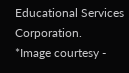Educational Services Corporation.
*Image courtesy -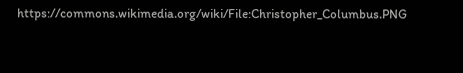https://commons.wikimedia.org/wiki/File:Christopher_Columbus.PNG